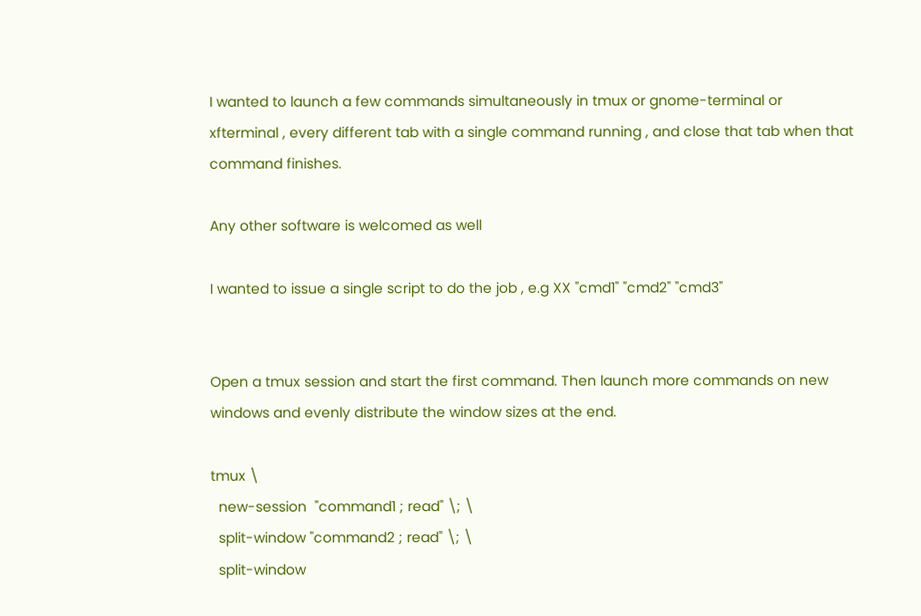I wanted to launch a few commands simultaneously in tmux or gnome-terminal or xfterminal , every different tab with a single command running , and close that tab when that command finishes.

Any other software is welcomed as well

I wanted to issue a single script to do the job , e.g XX "cmd1" "cmd2" "cmd3"


Open a tmux session and start the first command. Then launch more commands on new windows and evenly distribute the window sizes at the end.

tmux \
  new-session  "command1 ; read" \; \
  split-window "command2 ; read" \; \
  split-window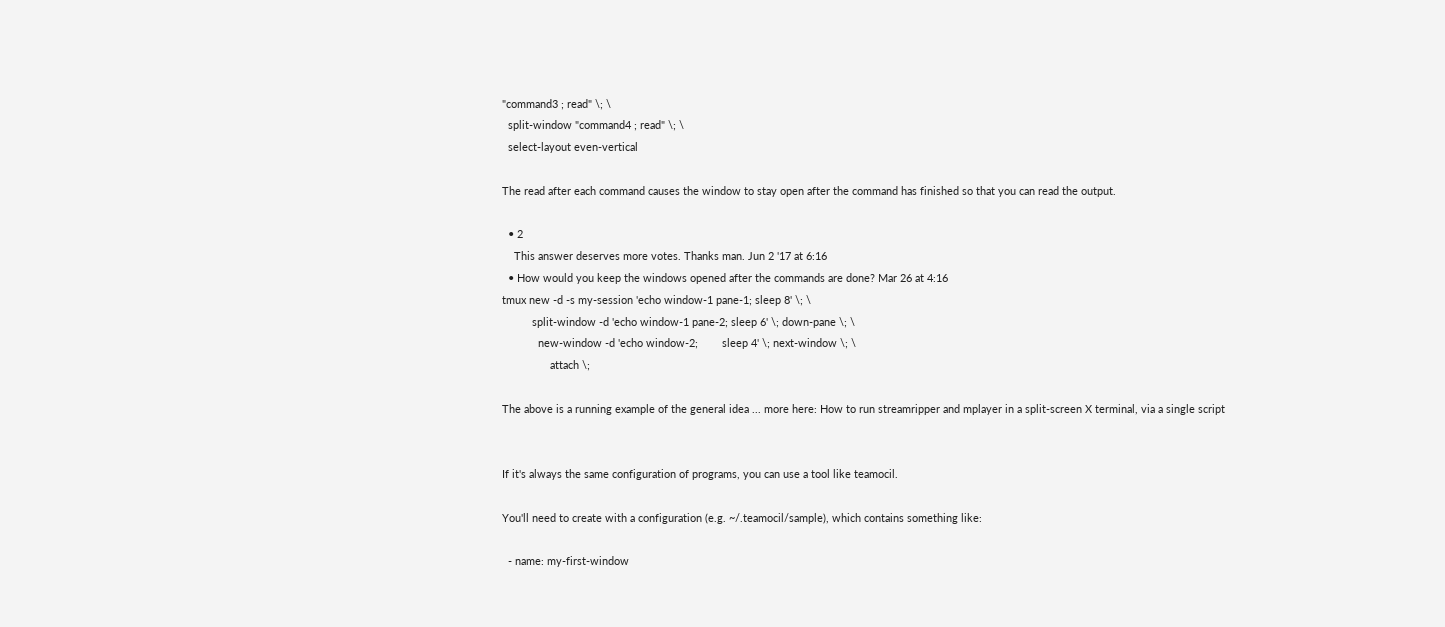"command3 ; read" \; \
  split-window "command4 ; read" \; \
  select-layout even-vertical

The read after each command causes the window to stay open after the command has finished so that you can read the output.

  • 2
    This answer deserves more votes. Thanks man. Jun 2 '17 at 6:16
  • How would you keep the windows opened after the commands are done? Mar 26 at 4:16
tmux new -d -s my-session 'echo window-1 pane-1; sleep 8' \; \
          split-window -d 'echo window-1 pane-2; sleep 6' \; down-pane \; \
            new-window -d 'echo window-2;        sleep 4' \; next-window \; \
                attach \;

The above is a running example of the general idea ... more here: How to run streamripper and mplayer in a split-screen X terminal, via a single script


If it's always the same configuration of programs, you can use a tool like teamocil.

You'll need to create with a configuration (e.g. ~/.teamocil/sample), which contains something like:

  - name: my-first-window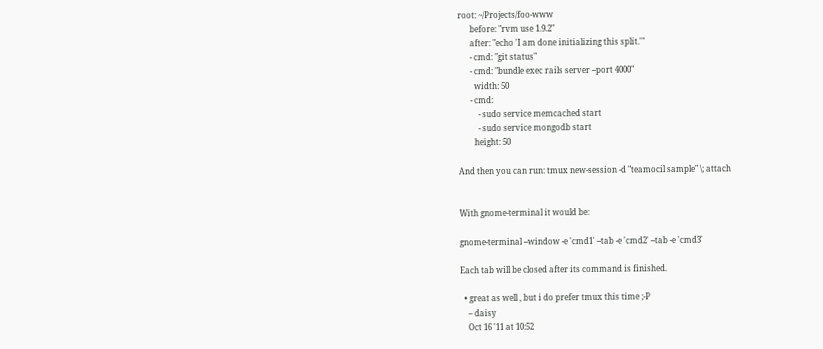root: ~/Projects/foo-www
      before: "rvm use 1.9.2"
      after: "echo 'I am done initializing this split.'"
      - cmd: "git status"
      - cmd: "bundle exec rails server --port 4000"
        width: 50
      - cmd:
          - sudo service memcached start
          - sudo service mongodb start
        height: 50

And then you can run: tmux new-session -d "teamocil sample" \; attach


With gnome-terminal it would be:

gnome-terminal --window -e 'cmd1' --tab -e 'cmd2' --tab -e 'cmd3'

Each tab will be closed after its command is finished.

  • great as well , but i do prefer tmux this time ;-P
    – daisy
    Oct 16 '11 at 10:52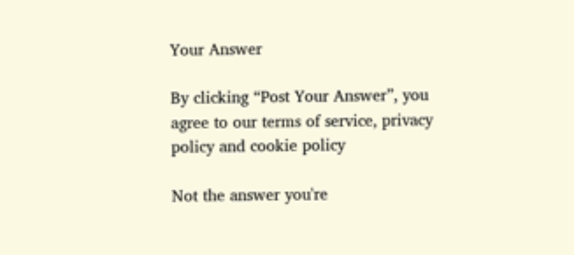Your Answer

By clicking “Post Your Answer”, you agree to our terms of service, privacy policy and cookie policy

Not the answer you're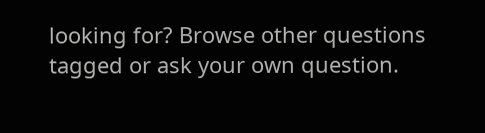looking for? Browse other questions tagged or ask your own question.